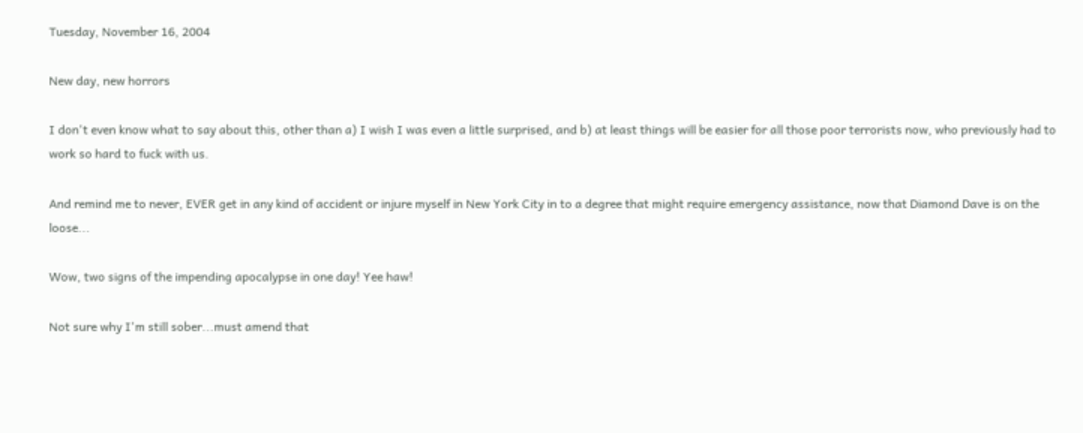Tuesday, November 16, 2004

New day, new horrors

I don't even know what to say about this, other than a) I wish I was even a little surprised, and b) at least things will be easier for all those poor terrorists now, who previously had to work so hard to fuck with us.

And remind me to never, EVER get in any kind of accident or injure myself in New York City in to a degree that might require emergency assistance, now that Diamond Dave is on the loose...

Wow, two signs of the impending apocalypse in one day! Yee haw!

Not sure why I'm still sober...must amend that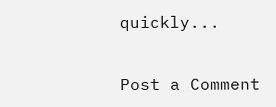quickly...


Post a Comment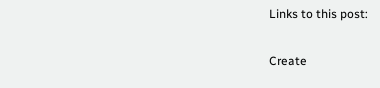Links to this post:

Create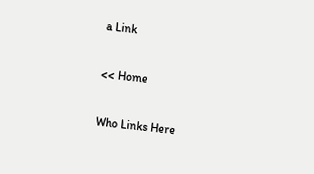a Link

<< Home

Who Links Here